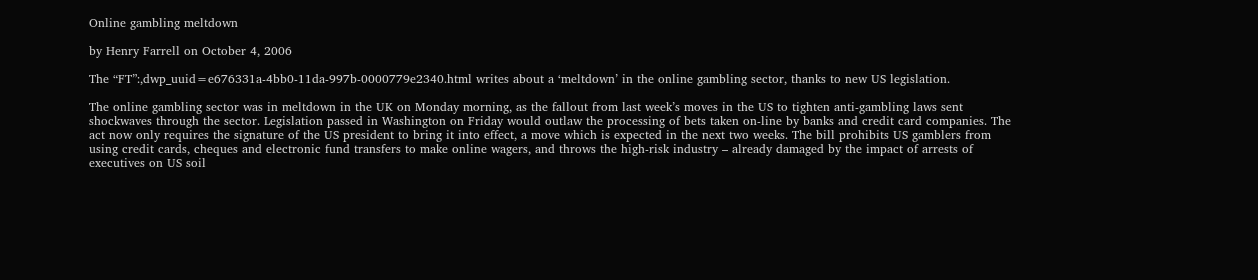Online gambling meltdown

by Henry Farrell on October 4, 2006

The “FT”:,dwp_uuid=e676331a-4bb0-11da-997b-0000779e2340.html writes about a ‘meltdown’ in the online gambling sector, thanks to new US legislation.

The online gambling sector was in meltdown in the UK on Monday morning, as the fallout from last week’s moves in the US to tighten anti-gambling laws sent shockwaves through the sector. Legislation passed in Washington on Friday would outlaw the processing of bets taken on-line by banks and credit card companies. The act now only requires the signature of the US president to bring it into effect, a move which is expected in the next two weeks. The bill prohibits US gamblers from using credit cards, cheques and electronic fund transfers to make online wagers, and throws the high-risk industry – already damaged by the impact of arrests of executives on US soil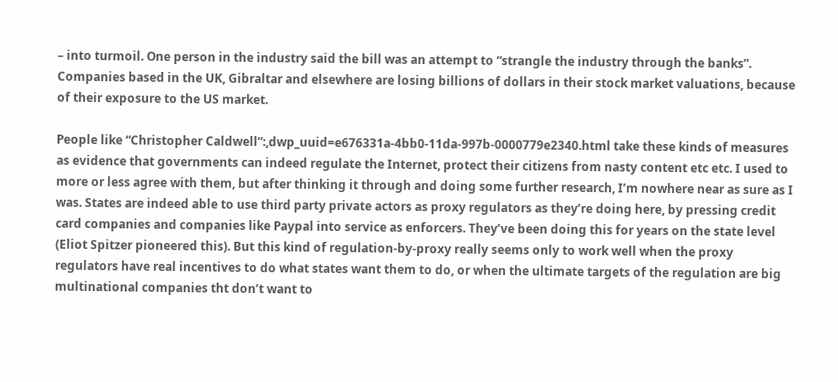– into turmoil. One person in the industry said the bill was an attempt to “strangle the industry through the banks”. Companies based in the UK, Gibraltar and elsewhere are losing billions of dollars in their stock market valuations, because of their exposure to the US market.

People like “Christopher Caldwell”:,dwp_uuid=e676331a-4bb0-11da-997b-0000779e2340.html take these kinds of measures as evidence that governments can indeed regulate the Internet, protect their citizens from nasty content etc etc. I used to more or less agree with them, but after thinking it through and doing some further research, I’m nowhere near as sure as I was. States are indeed able to use third party private actors as proxy regulators as they’re doing here, by pressing credit card companies and companies like Paypal into service as enforcers. They’ve been doing this for years on the state level (Eliot Spitzer pioneered this). But this kind of regulation-by-proxy really seems only to work well when the proxy regulators have real incentives to do what states want them to do, or when the ultimate targets of the regulation are big multinational companies tht don’t want to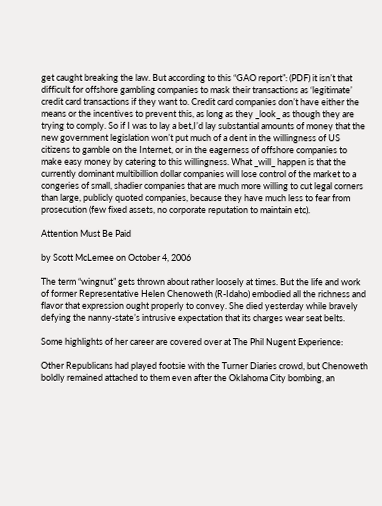get caught breaking the law. But according to this “GAO report”: (PDF) it isn’t that difficult for offshore gambling companies to mask their transactions as ‘legitimate’ credit card transactions if they want to. Credit card companies don’t have either the means or the incentives to prevent this, as long as they _look_ as though they are trying to comply. So if I was to lay a bet,I’d lay substantial amounts of money that the new government legislation won’t put much of a dent in the willingness of US citizens to gamble on the Internet, or in the eagerness of offshore companies to make easy money by catering to this willingness. What _will_ happen is that the currently dominant multibillion dollar companies will lose control of the market to a congeries of small, shadier companies that are much more willing to cut legal corners than large, publicly quoted companies, because they have much less to fear from prosecution (few fixed assets, no corporate reputation to maintain etc).

Attention Must Be Paid

by Scott McLemee on October 4, 2006

The term “wingnut” gets thrown about rather loosely at times. But the life and work of former Representative Helen Chenoweth (R-Idaho) embodied all the richness and flavor that expression ought properly to convey. She died yesterday while bravely defying the nanny-state’s intrusive expectation that its charges wear seat belts.

Some highlights of her career are covered over at The Phil Nugent Experience:

Other Republicans had played footsie with the Turner Diaries crowd, but Chenoweth boldly remained attached to them even after the Oklahoma City bombing, an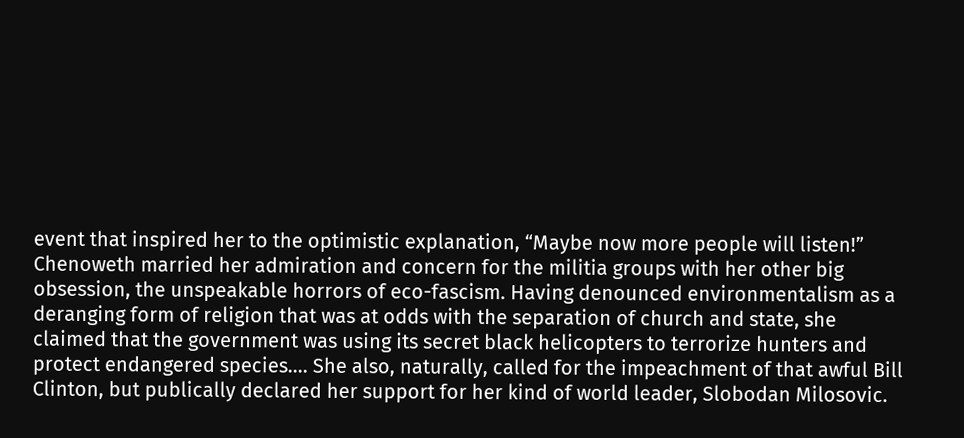event that inspired her to the optimistic explanation, “Maybe now more people will listen!” Chenoweth married her admiration and concern for the militia groups with her other big obsession, the unspeakable horrors of eco-fascism. Having denounced environmentalism as a deranging form of religion that was at odds with the separation of church and state, she claimed that the government was using its secret black helicopters to terrorize hunters and protect endangered species…. She also, naturally, called for the impeachment of that awful Bill Clinton, but publically declared her support for her kind of world leader, Slobodan Milosovic.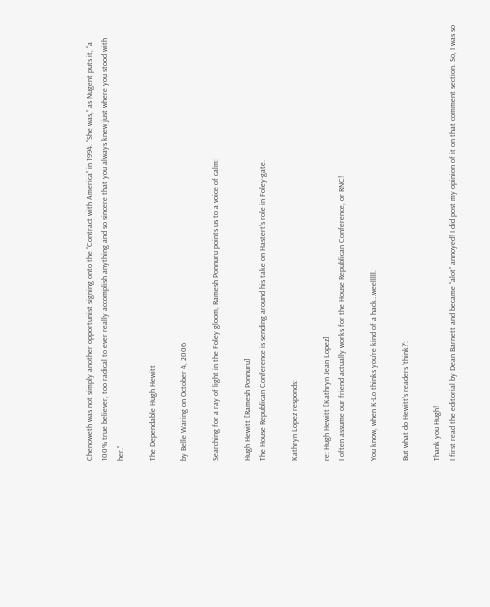Chenoweth was not simply another opportunist signing onto the “Contract with America” in 1994. “She was,” as Nugent puts it, “a 100% true believer, too radical to ever really accomplish anything and so sincere that you always knew just where you stood with her.”

The Dependable Hugh Hewitt

by Belle Waring on October 4, 2006

Searching for a ray of light in the Foley gloom, Ramesh Ponnuru points us to a voice of calm:

Hugh Hewitt [Ramesh Ponnuru]
The House Republican Conference is sending around his take on Hastert’s role in Foley-gate.

Kathryn Lopez responds:

re: Hugh Hewitt [Kathryn Jean Lopez]
I often assume our friend actually works for the House Republican Conference, or RNC!

You know, when K-Lo thinks you’re kind of a hack…weelllll.

But what do Hewitt’s readers ‘think?’:

Thank you Hugh!
I first read the editorial by Dean Barnett and became “alot” annoyed! I did post my opinion of it on that comment section. So, I was so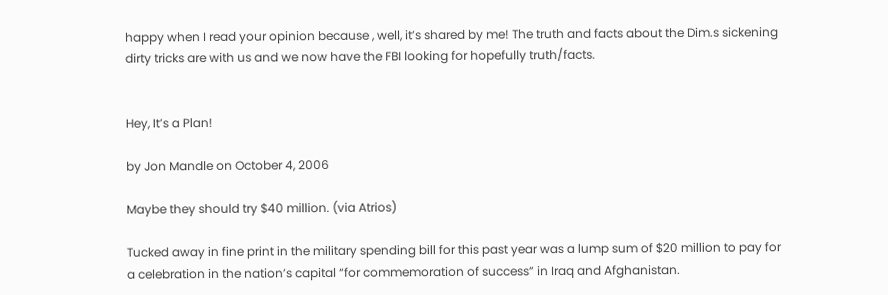happy when I read your opinion because , well, it’s shared by me! The truth and facts about the Dim.s sickening dirty tricks are with us and we now have the FBI looking for hopefully truth/facts.


Hey, It’s a Plan!

by Jon Mandle on October 4, 2006

Maybe they should try $40 million. (via Atrios)

Tucked away in fine print in the military spending bill for this past year was a lump sum of $20 million to pay for a celebration in the nation’s capital “for commemoration of success” in Iraq and Afghanistan.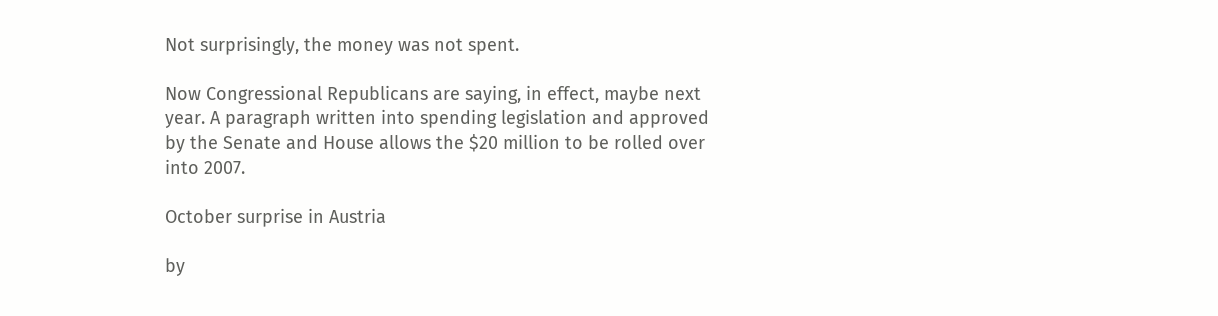Not surprisingly, the money was not spent.

Now Congressional Republicans are saying, in effect, maybe next year. A paragraph written into spending legislation and approved by the Senate and House allows the $20 million to be rolled over into 2007.

October surprise in Austria

by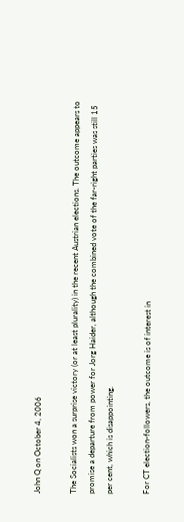John Q on October 4, 2006

The Socialists won a surprise victory (or at least plurality) in the recent Austrian elections. The outcome appears to promise a departure from power for Jorg Haider, although the combined vote of the far-right parties was still 15 per cent, which is disappointing.

For CT election-followers, the outcome is of interest in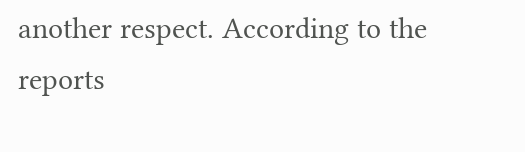another respect. According to the reports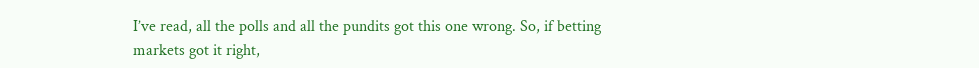I’ve read, all the polls and all the pundits got this one wrong. So, if betting markets got it right,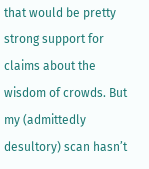that would be pretty strong support for claims about the wisdom of crowds. But my (admittedly desultory) scan hasn’t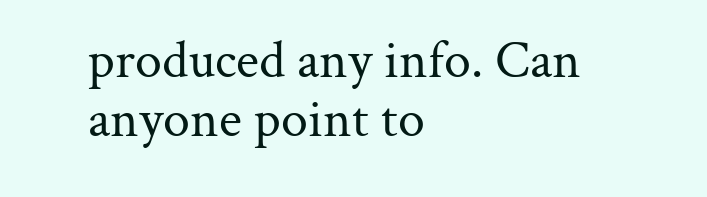produced any info. Can anyone point to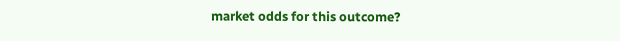market odds for this outcome?